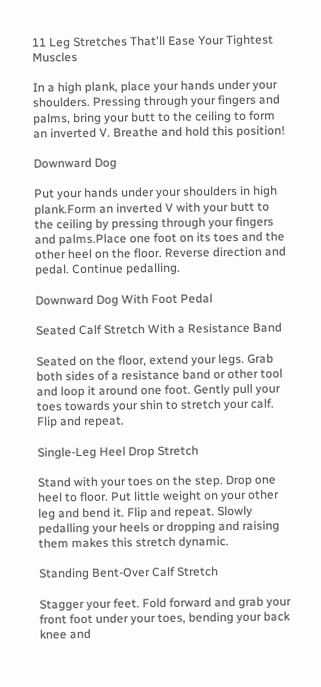11 Leg Stretches That'll Ease Your Tightest Muscles

In a high plank, place your hands under your shoulders. Pressing through your fingers and palms, bring your butt to the ceiling to form an inverted V. Breathe and hold this position!

Downward Dog

Put your hands under your shoulders in high plank.Form an inverted V with your butt to the ceiling by pressing through your fingers and palms.Place one foot on its toes and the other heel on the floor. Reverse direction and pedal. Continue pedalling.

Downward Dog With Foot Pedal

Seated Calf Stretch With a Resistance Band

Seated on the floor, extend your legs. Grab both sides of a resistance band or other tool and loop it around one foot. Gently pull your toes towards your shin to stretch your calf. Flip and repeat.

Single-Leg Heel Drop Stretch

Stand with your toes on the step. Drop one heel to floor. Put little weight on your other leg and bend it. Flip and repeat. Slowly pedalling your heels or dropping and raising them makes this stretch dynamic.

Standing Bent-Over Calf Stretch

Stagger your feet. Fold forward and grab your front foot under your toes, bending your back knee and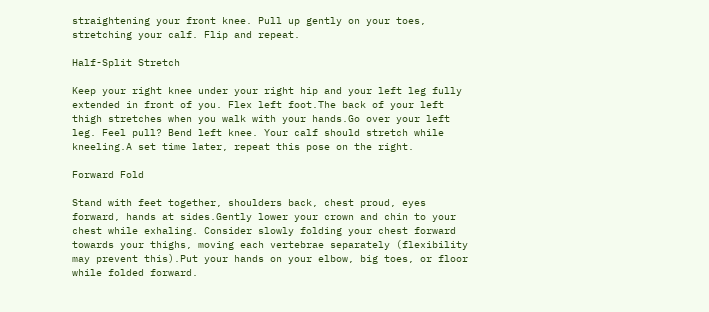straightening your front knee. Pull up gently on your toes, stretching your calf. Flip and repeat.

Half-Split Stretch

Keep your right knee under your right hip and your left leg fully extended in front of you. Flex left foot.The back of your left thigh stretches when you walk with your hands.Go over your left leg. Feel pull? Bend left knee. Your calf should stretch while kneeling.A set time later, repeat this pose on the right.

Forward Fold

Stand with feet together, shoulders back, chest proud, eyes forward, hands at sides.Gently lower your crown and chin to your chest while exhaling. Consider slowly folding your chest forward towards your thighs, moving each vertebrae separately (flexibility may prevent this).Put your hands on your elbow, big toes, or floor while folded forward.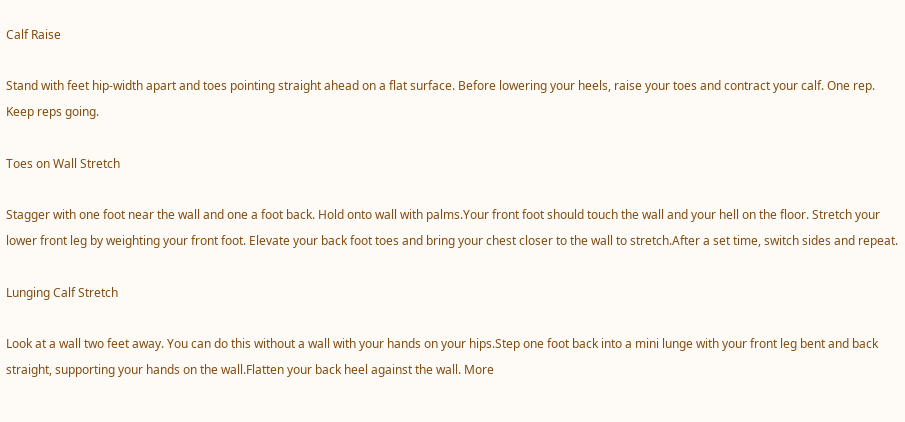Calf Raise

Stand with feet hip-width apart and toes pointing straight ahead on a flat surface. Before lowering your heels, raise your toes and contract your calf. One rep. Keep reps going.

Toes on Wall Stretch

Stagger with one foot near the wall and one a foot back. Hold onto wall with palms.Your front foot should touch the wall and your hell on the floor. Stretch your lower front leg by weighting your front foot. Elevate your back foot toes and bring your chest closer to the wall to stretch.After a set time, switch sides and repeat.

Lunging Calf Stretch

Look at a wall two feet away. You can do this without a wall with your hands on your hips.Step one foot back into a mini lunge with your front leg bent and back straight, supporting your hands on the wall.Flatten your back heel against the wall. More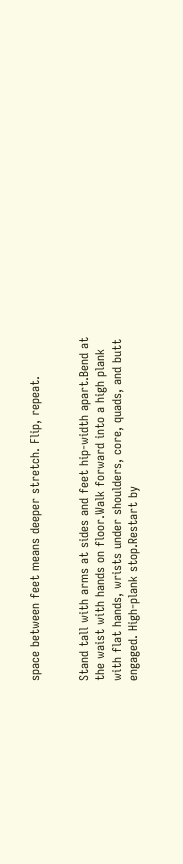space between feet means deeper stretch. Flip, repeat.


Stand tall with arms at sides and feet hip-width apart.Bend at the waist with hands on floor.Walk forward into a high plank with flat hands, wrists under shoulders, core, quads, and butt engaged. High-plank stop.Restart by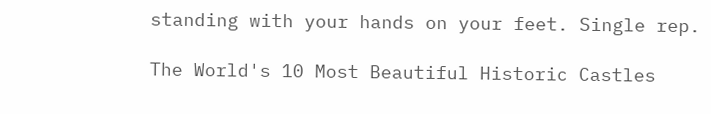standing with your hands on your feet. Single rep.

The World's 10 Most Beautiful Historic Castles